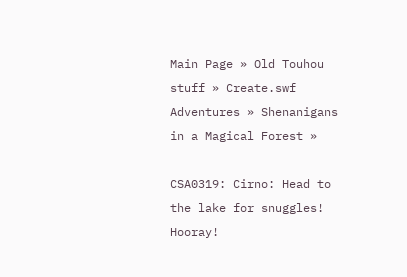Main Page » Old Touhou stuff » Create.swf Adventures » Shenanigans in a Magical Forest »

CSA0319: Cirno: Head to the lake for snuggles! Hooray!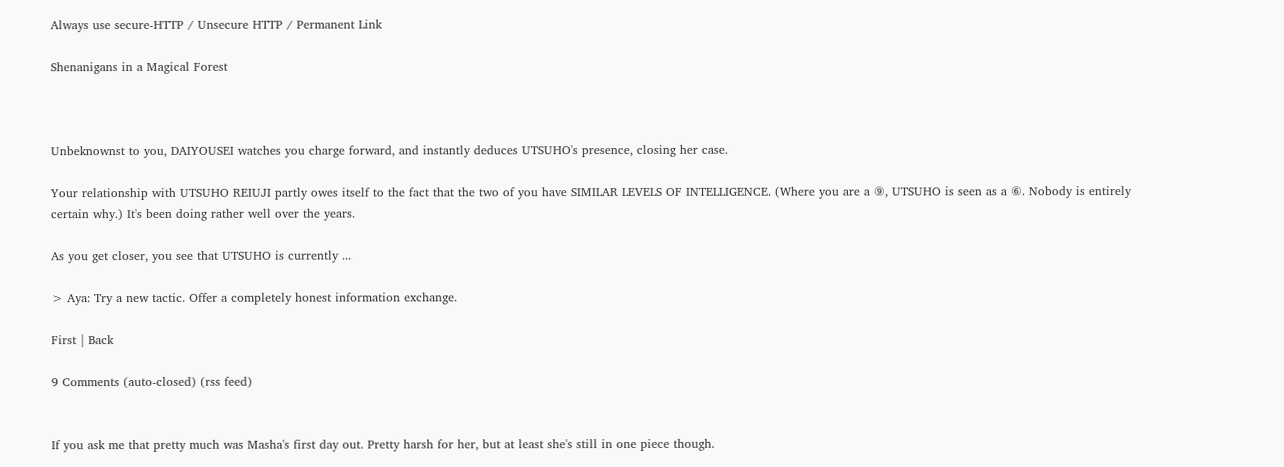Always use secure-HTTP / Unsecure HTTP / Permanent Link

Shenanigans in a Magical Forest



Unbeknownst to you, DAIYOUSEI watches you charge forward, and instantly deduces UTSUHO's presence, closing her case.

Your relationship with UTSUHO REIUJI partly owes itself to the fact that the two of you have SIMILAR LEVELS OF INTELLIGENCE. (Where you are a ⑨, UTSUHO is seen as a ⑥. Nobody is entirely certain why.) It's been doing rather well over the years.

As you get closer, you see that UTSUHO is currently ...

> Aya: Try a new tactic. Offer a completely honest information exchange.

First | Back

9 Comments (auto-closed) (rss feed)


If you ask me that pretty much was Masha's first day out. Pretty harsh for her, but at least she's still in one piece though.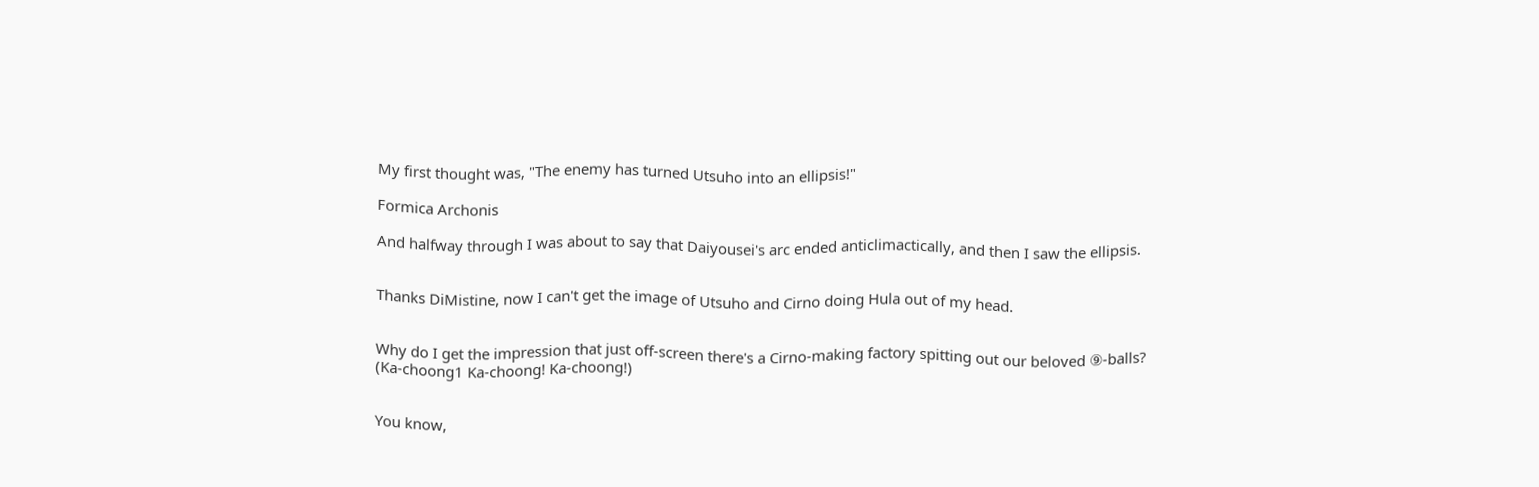My first thought was, "The enemy has turned Utsuho into an ellipsis!"

Formica Archonis

And halfway through I was about to say that Daiyousei's arc ended anticlimactically, and then I saw the ellipsis.


Thanks DiMistine, now I can't get the image of Utsuho and Cirno doing Hula out of my head.


Why do I get the impression that just off-screen there's a Cirno-making factory spitting out our beloved ⑨-balls? (Ka-choong1 Ka-choong! Ka-choong!)


You know,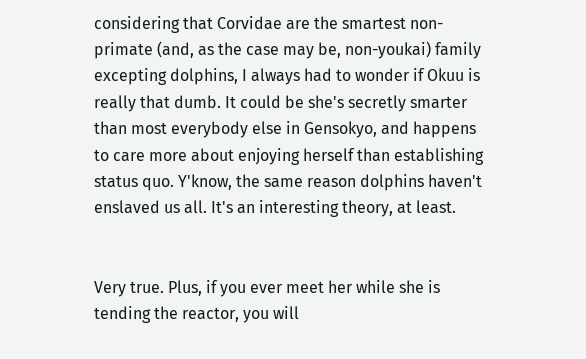considering that Corvidae are the smartest non-primate (and, as the case may be, non-youkai) family excepting dolphins, I always had to wonder if Okuu is really that dumb. It could be she's secretly smarter than most everybody else in Gensokyo, and happens to care more about enjoying herself than establishing status quo. Y'know, the same reason dolphins haven't enslaved us all. It's an interesting theory, at least.


Very true. Plus, if you ever meet her while she is tending the reactor, you will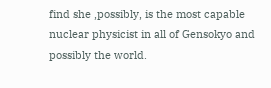find she ,possibly, is the most capable nuclear physicist in all of Gensokyo and possibly the world.